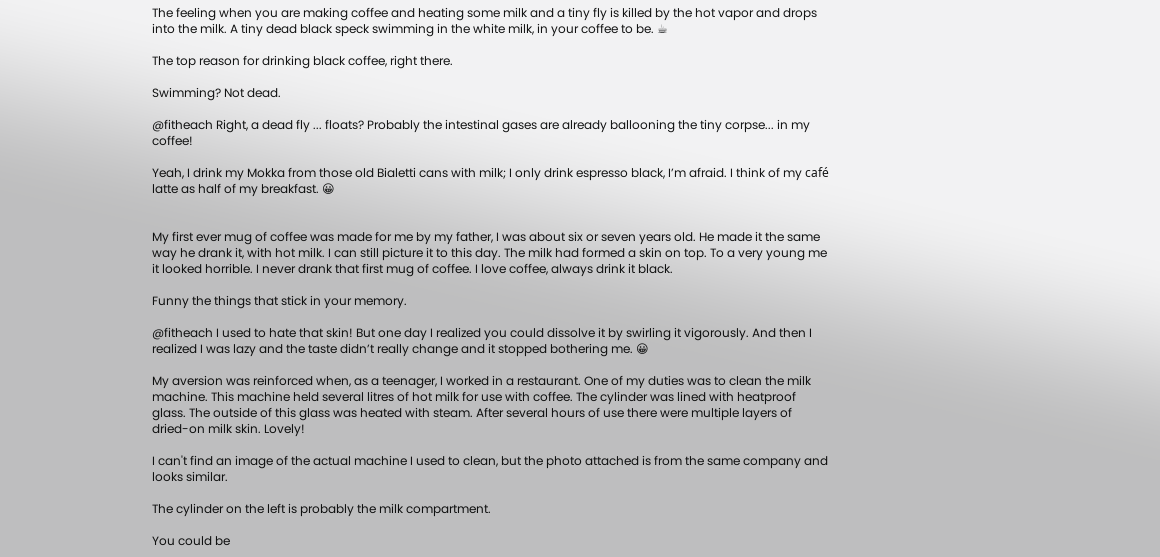The feeling when you are making coffee and heating some milk and a tiny fly is killed by the hot vapor and drops into the milk. A tiny dead black speck swimming in the white milk, in your coffee to be. ☕

The top reason for drinking black coffee, right there.

Swimming? Not dead.

@fitheach Right, a dead fly ... floats? Probably the intestinal gases are already ballooning the tiny corpse... in my coffee!

Yeah, I drink my Mokka from those old Bialetti cans with milk; I only drink espresso black, I’m afraid. I think of my café latte as half of my breakfast. 😀


My first ever mug of coffee was made for me by my father, I was about six or seven years old. He made it the same way he drank it, with hot milk. I can still picture it to this day. The milk had formed a skin on top. To a very young me it looked horrible. I never drank that first mug of coffee. I love coffee, always drink it black.

Funny the things that stick in your memory.

@fitheach I used to hate that skin! But one day I realized you could dissolve it by swirling it vigorously. And then I realized I was lazy and the taste didn’t really change and it stopped bothering me. 😀

My aversion was reinforced when, as a teenager, I worked in a restaurant. One of my duties was to clean the milk machine. This machine held several litres of hot milk for use with coffee. The cylinder was lined with heatproof glass. The outside of this glass was heated with steam. After several hours of use there were multiple layers of dried-on milk skin. Lovely!

I can't find an image of the actual machine I used to clean, but the photo attached is from the same company and looks similar.

The cylinder on the left is probably the milk compartment.

You could be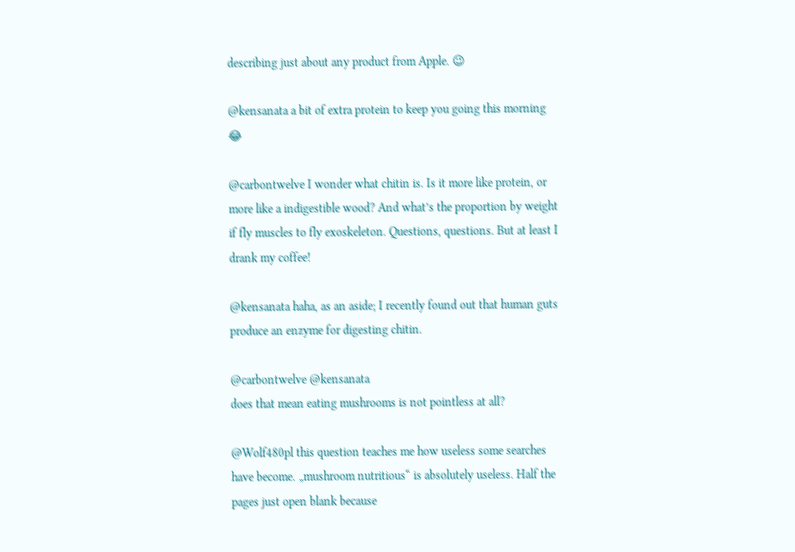describing just about any product from Apple. 😉

@kensanata a bit of extra protein to keep you going this morning 😂

@carbontwelve I wonder what chitin is. Is it more like protein, or more like a indigestible wood? And what’s the proportion by weight if fly muscles to fly exoskeleton. Questions, questions. But at least I drank my coffee!

@kensanata haha, as an aside; I recently found out that human guts produce an enzyme for digesting chitin.

@carbontwelve @kensanata
does that mean eating mushrooms is not pointless at all?

@Wolf480pl this question teaches me how useless some searches have become. „mushroom nutritious“ is absolutely useless. Half the pages just open blank because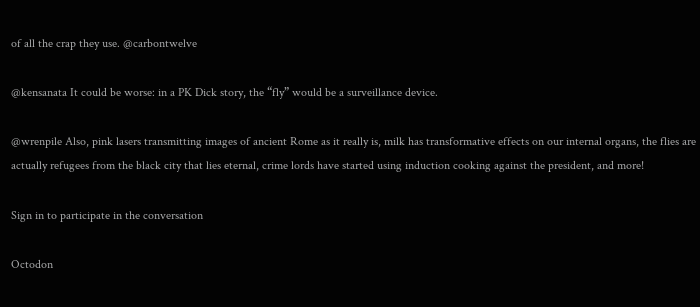of all the crap they use. @carbontwelve

@kensanata It could be worse: in a PK Dick story, the “fly” would be a surveillance device.

@wrenpile Also, pink lasers transmitting images of ancient Rome as it really is, milk has transformative effects on our internal organs, the flies are actually refugees from the black city that lies eternal, crime lords have started using induction cooking against the president, and more!

Sign in to participate in the conversation

Octodon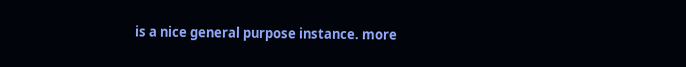is a nice general purpose instance. more